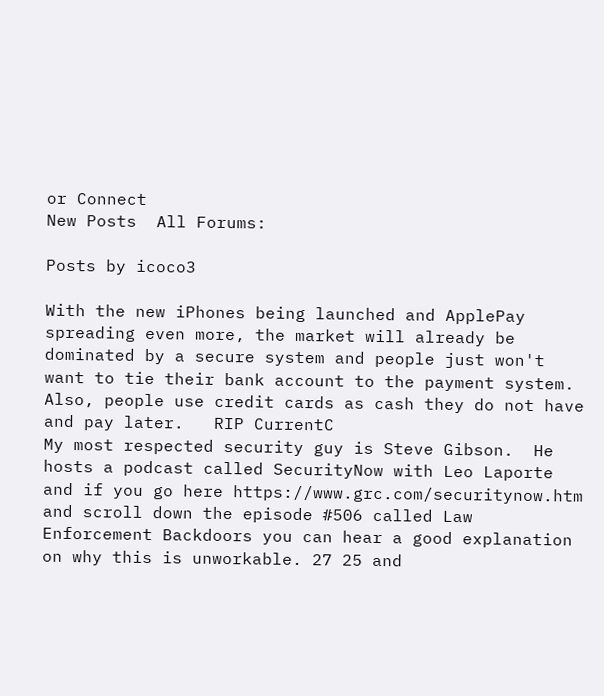or Connect
New Posts  All Forums:

Posts by icoco3

With the new iPhones being launched and ApplePay spreading even more, the market will already be dominated by a secure system and people just won't want to tie their bank account to the payment system.  Also, people use credit cards as cash they do not have and pay later.   RIP CurrentC
My most respected security guy is Steve Gibson.  He hosts a podcast called SecurityNow with Leo Laporte and if you go here https://www.grc.com/securitynow.htm and scroll down the episode #506 called Law Enforcement Backdoors you can hear a good explanation on why this is unworkable. 27 25 and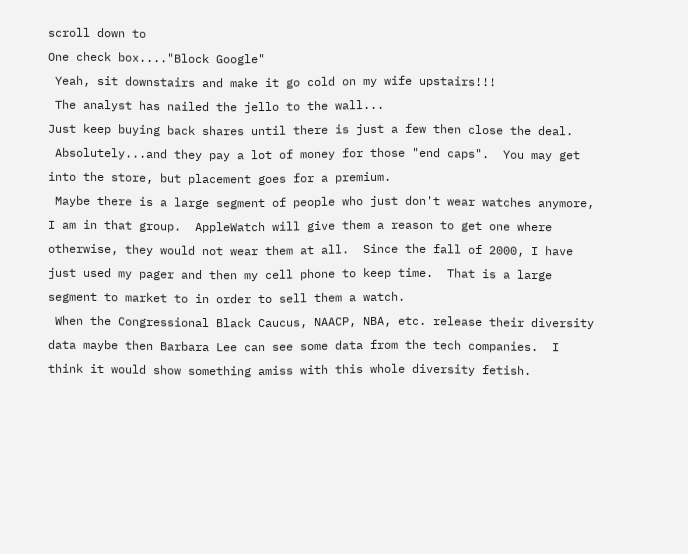scroll down to
One check box...."Block Google"
 Yeah, sit downstairs and make it go cold on my wife upstairs!!!
 The analyst has nailed the jello to the wall...
Just keep buying back shares until there is just a few then close the deal.
 Absolutely...and they pay a lot of money for those "end caps".  You may get into the store, but placement goes for a premium.
 Maybe there is a large segment of people who just don't wear watches anymore, I am in that group.  AppleWatch will give them a reason to get one where otherwise, they would not wear them at all.  Since the fall of 2000, I have just used my pager and then my cell phone to keep time.  That is a large segment to market to in order to sell them a watch.
 When the Congressional Black Caucus, NAACP, NBA, etc. release their diversity data maybe then Barbara Lee can see some data from the tech companies.  I think it would show something amiss with this whole diversity fetish.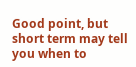Good point, but short term may tell you when to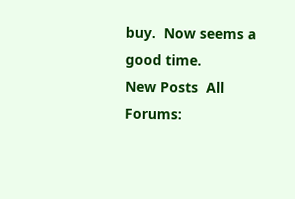buy.  Now seems a good time.
New Posts  All Forums: